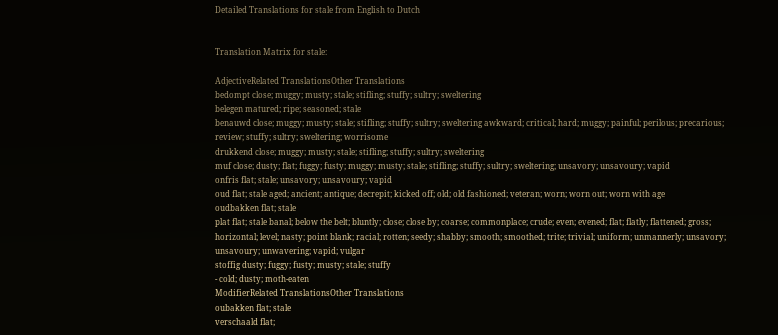Detailed Translations for stale from English to Dutch


Translation Matrix for stale:

AdjectiveRelated TranslationsOther Translations
bedompt close; muggy; musty; stale; stifling; stuffy; sultry; sweltering
belegen matured; ripe; seasoned; stale
benauwd close; muggy; musty; stale; stifling; stuffy; sultry; sweltering awkward; critical; hard; muggy; painful; perilous; precarious; review; stuffy; sultry; sweltering; worrisome
drukkend close; muggy; musty; stale; stifling; stuffy; sultry; sweltering
muf close; dusty; flat; fuggy; fusty; muggy; musty; stale; stifling; stuffy; sultry; sweltering; unsavory; unsavoury; vapid
onfris flat; stale; unsavory; unsavoury; vapid
oud flat; stale aged; ancient; antique; decrepit; kicked off; old; old fashioned; veteran; worn; worn out; worn with age
oudbakken flat; stale
plat flat; stale banal; below the belt; bluntly; close; close by; coarse; commonplace; crude; even; evened; flat; flatly; flattened; gross; horizontal; level; nasty; point blank; racial; rotten; seedy; shabby; smooth; smoothed; trite; trivial; uniform; unmannerly; unsavory; unsavoury; unwavering; vapid; vulgar
stoffig dusty; fuggy; fusty; musty; stale; stuffy
- cold; dusty; moth-eaten
ModifierRelated TranslationsOther Translations
oubakken flat; stale
verschaald flat;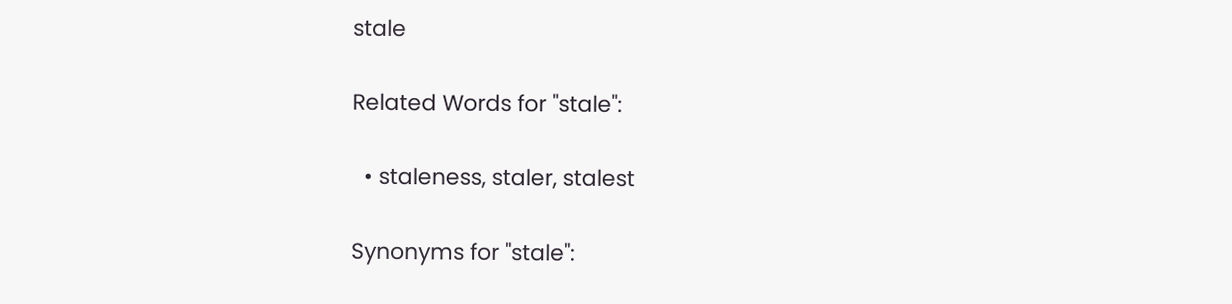stale

Related Words for "stale":

  • staleness, staler, stalest

Synonyms for "stale":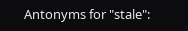Antonyms for "stale":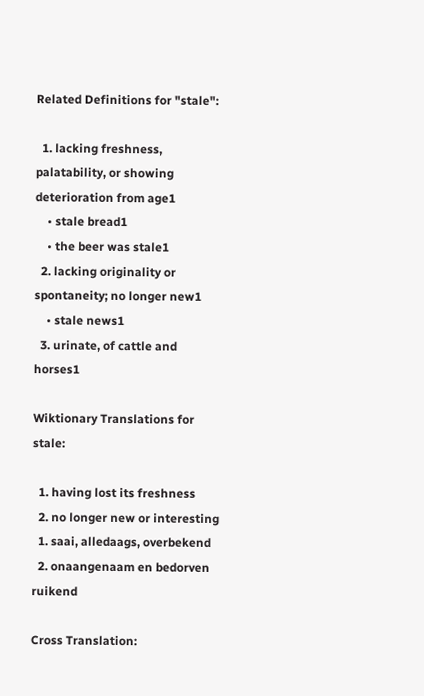Related Definitions for "stale":

  1. lacking freshness, palatability, or showing deterioration from age1
    • stale bread1
    • the beer was stale1
  2. lacking originality or spontaneity; no longer new1
    • stale news1
  3. urinate, of cattle and horses1

Wiktionary Translations for stale:

  1. having lost its freshness
  2. no longer new or interesting
  1. saai, alledaags, overbekend
  2. onaangenaam en bedorven ruikend

Cross Translation: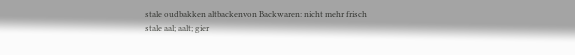stale oudbakken altbackenvon Backwaren: nicht mehr frisch
stale aal; aalt; gier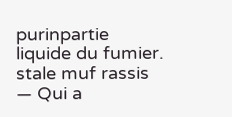purinpartie liquide du fumier.
stale muf rassis — Qui a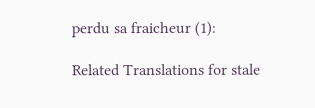perdu sa fraicheur (1):

Related Translations for stale